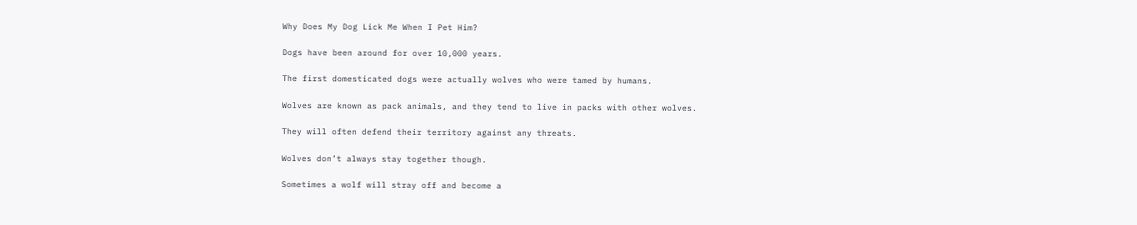Why Does My Dog Lick Me When I Pet Him?

Dogs have been around for over 10,000 years.

The first domesticated dogs were actually wolves who were tamed by humans.

Wolves are known as pack animals, and they tend to live in packs with other wolves.

They will often defend their territory against any threats.

Wolves don’t always stay together though.

Sometimes a wolf will stray off and become a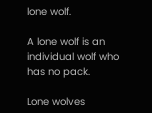lone wolf.

A lone wolf is an individual wolf who has no pack.

Lone wolves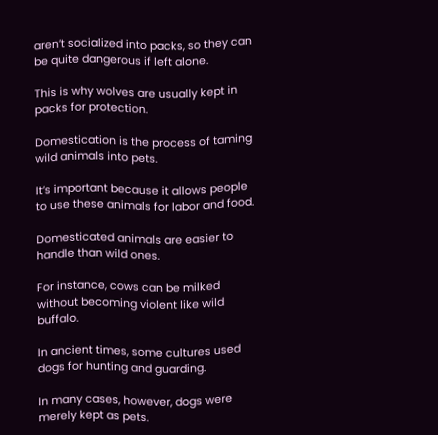aren’t socialized into packs, so they can be quite dangerous if left alone.

This is why wolves are usually kept in packs for protection.

Domestication is the process of taming wild animals into pets.

It’s important because it allows people to use these animals for labor and food.

Domesticated animals are easier to handle than wild ones.

For instance, cows can be milked without becoming violent like wild buffalo.

In ancient times, some cultures used dogs for hunting and guarding.

In many cases, however, dogs were merely kept as pets.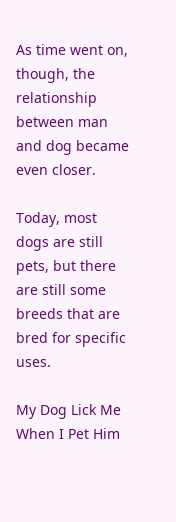As time went on, though, the relationship between man and dog became even closer.

Today, most dogs are still pets, but there are still some breeds that are bred for specific uses.

My Dog Lick Me When I Pet Him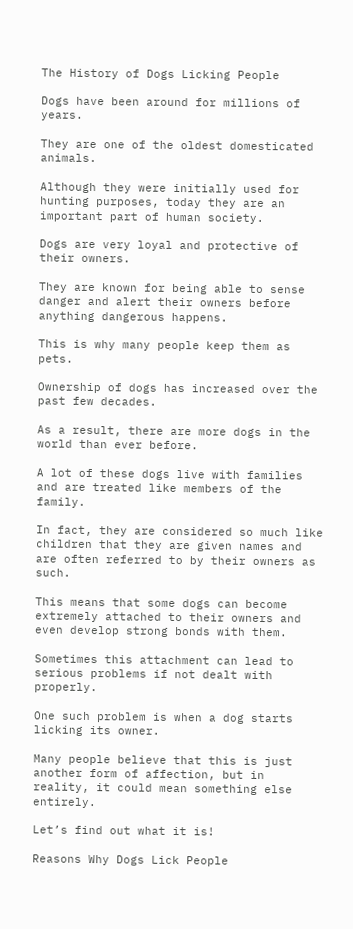The History of Dogs Licking People

Dogs have been around for millions of years.

They are one of the oldest domesticated animals.

Although they were initially used for hunting purposes, today they are an important part of human society.

Dogs are very loyal and protective of their owners.

They are known for being able to sense danger and alert their owners before anything dangerous happens.

This is why many people keep them as pets.

Ownership of dogs has increased over the past few decades.

As a result, there are more dogs in the world than ever before.

A lot of these dogs live with families and are treated like members of the family.

In fact, they are considered so much like children that they are given names and are often referred to by their owners as such.

This means that some dogs can become extremely attached to their owners and even develop strong bonds with them.

Sometimes this attachment can lead to serious problems if not dealt with properly.

One such problem is when a dog starts licking its owner.

Many people believe that this is just another form of affection, but in reality, it could mean something else entirely.

Let’s find out what it is!

Reasons Why Dogs Lick People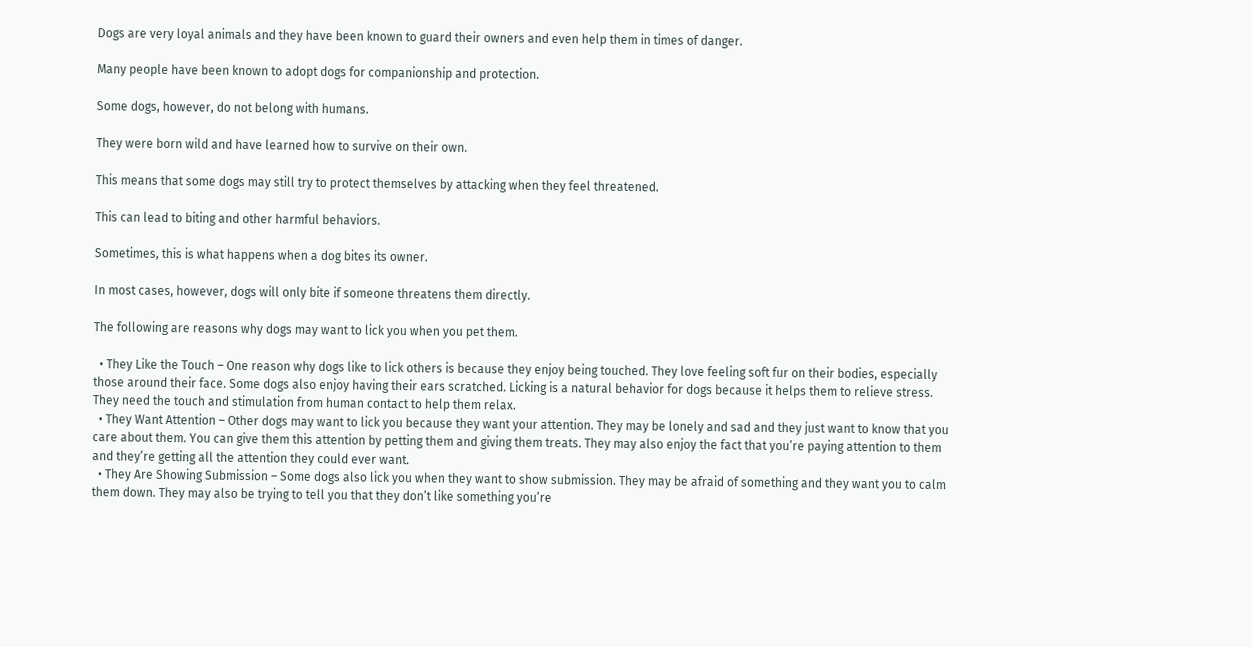Dogs are very loyal animals and they have been known to guard their owners and even help them in times of danger.

Many people have been known to adopt dogs for companionship and protection.

Some dogs, however, do not belong with humans.

They were born wild and have learned how to survive on their own.

This means that some dogs may still try to protect themselves by attacking when they feel threatened.

This can lead to biting and other harmful behaviors.

Sometimes, this is what happens when a dog bites its owner.

In most cases, however, dogs will only bite if someone threatens them directly.

The following are reasons why dogs may want to lick you when you pet them.

  • They Like the Touch – One reason why dogs like to lick others is because they enjoy being touched. They love feeling soft fur on their bodies, especially those around their face. Some dogs also enjoy having their ears scratched. Licking is a natural behavior for dogs because it helps them to relieve stress. They need the touch and stimulation from human contact to help them relax.
  • They Want Attention – Other dogs may want to lick you because they want your attention. They may be lonely and sad and they just want to know that you care about them. You can give them this attention by petting them and giving them treats. They may also enjoy the fact that you’re paying attention to them and they’re getting all the attention they could ever want.
  • They Are Showing Submission – Some dogs also lick you when they want to show submission. They may be afraid of something and they want you to calm them down. They may also be trying to tell you that they don’t like something you’re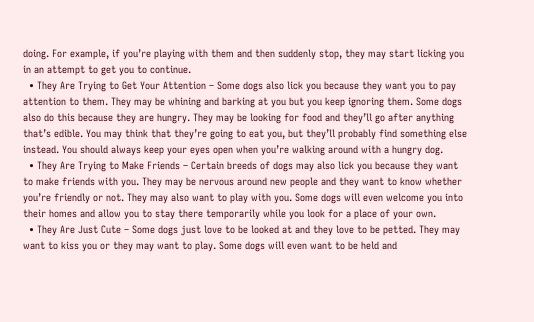doing. For example, if you’re playing with them and then suddenly stop, they may start licking you in an attempt to get you to continue.
  • They Are Trying to Get Your Attention – Some dogs also lick you because they want you to pay attention to them. They may be whining and barking at you but you keep ignoring them. Some dogs also do this because they are hungry. They may be looking for food and they’ll go after anything that’s edible. You may think that they’re going to eat you, but they’ll probably find something else instead. You should always keep your eyes open when you’re walking around with a hungry dog.
  • They Are Trying to Make Friends – Certain breeds of dogs may also lick you because they want to make friends with you. They may be nervous around new people and they want to know whether you’re friendly or not. They may also want to play with you. Some dogs will even welcome you into their homes and allow you to stay there temporarily while you look for a place of your own.
  • They Are Just Cute – Some dogs just love to be looked at and they love to be petted. They may want to kiss you or they may want to play. Some dogs will even want to be held and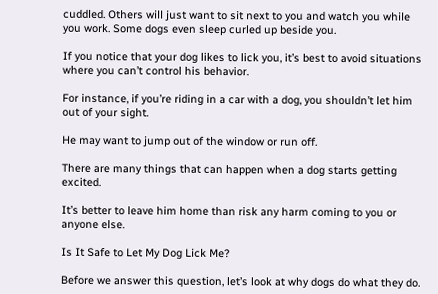cuddled. Others will just want to sit next to you and watch you while you work. Some dogs even sleep curled up beside you.

If you notice that your dog likes to lick you, it’s best to avoid situations where you can’t control his behavior.

For instance, if you’re riding in a car with a dog, you shouldn’t let him out of your sight.

He may want to jump out of the window or run off.

There are many things that can happen when a dog starts getting excited.

It’s better to leave him home than risk any harm coming to you or anyone else.

Is It Safe to Let My Dog Lick Me?

Before we answer this question, let’s look at why dogs do what they do.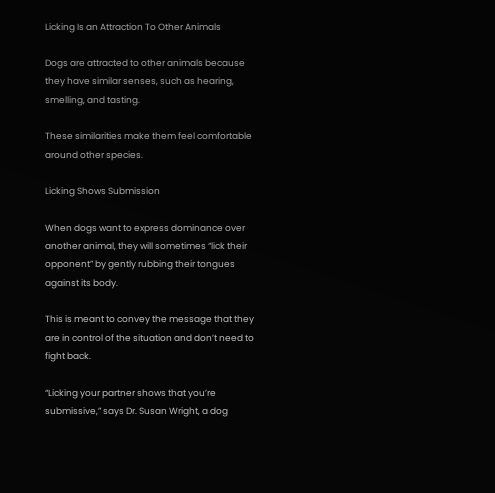Licking Is an Attraction To Other Animals

Dogs are attracted to other animals because they have similar senses, such as hearing, smelling, and tasting.

These similarities make them feel comfortable around other species.

Licking Shows Submission

When dogs want to express dominance over another animal, they will sometimes “lick their opponent” by gently rubbing their tongues against its body.

This is meant to convey the message that they are in control of the situation and don’t need to fight back.

“Licking your partner shows that you’re submissive,” says Dr. Susan Wright, a dog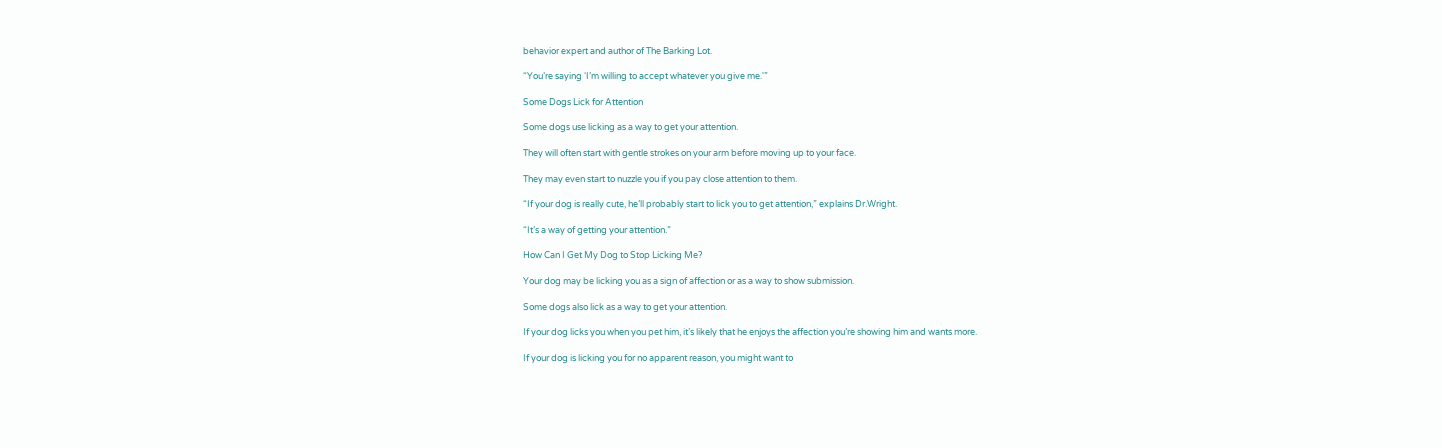behavior expert and author of The Barking Lot.

“You’re saying ‘I’m willing to accept whatever you give me.'”

Some Dogs Lick for Attention

Some dogs use licking as a way to get your attention.

They will often start with gentle strokes on your arm before moving up to your face.

They may even start to nuzzle you if you pay close attention to them.

“If your dog is really cute, he’ll probably start to lick you to get attention,” explains Dr.Wright.

“It’s a way of getting your attention.”

How Can I Get My Dog to Stop Licking Me?

Your dog may be licking you as a sign of affection or as a way to show submission.

Some dogs also lick as a way to get your attention.

If your dog licks you when you pet him, it’s likely that he enjoys the affection you’re showing him and wants more.

If your dog is licking you for no apparent reason, you might want to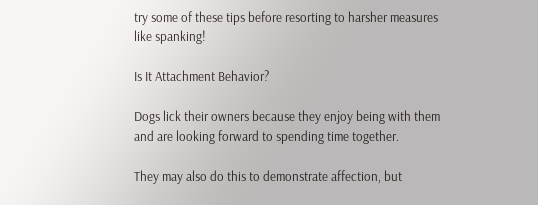try some of these tips before resorting to harsher measures like spanking!

Is It Attachment Behavior?

Dogs lick their owners because they enjoy being with them and are looking forward to spending time together.

They may also do this to demonstrate affection, but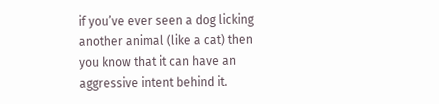if you’ve ever seen a dog licking another animal (like a cat) then you know that it can have an aggressive intent behind it.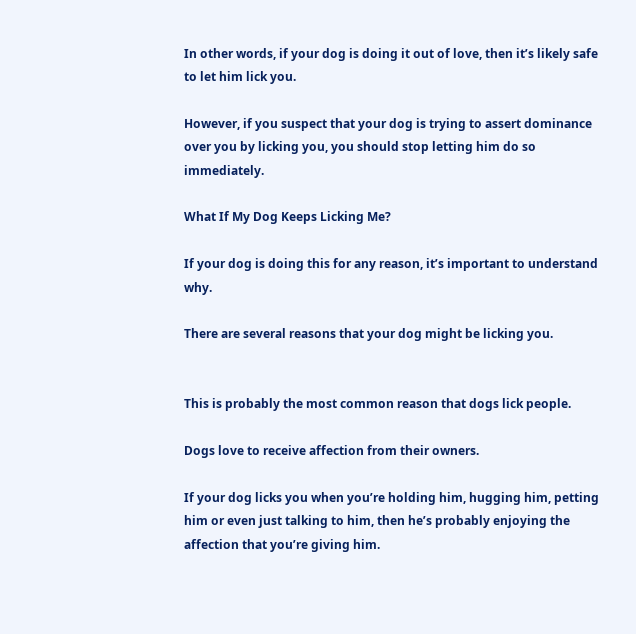In other words, if your dog is doing it out of love, then it’s likely safe to let him lick you.

However, if you suspect that your dog is trying to assert dominance over you by licking you, you should stop letting him do so immediately.

What If My Dog Keeps Licking Me?

If your dog is doing this for any reason, it’s important to understand why.

There are several reasons that your dog might be licking you.


This is probably the most common reason that dogs lick people.

Dogs love to receive affection from their owners.

If your dog licks you when you’re holding him, hugging him, petting him or even just talking to him, then he’s probably enjoying the affection that you’re giving him.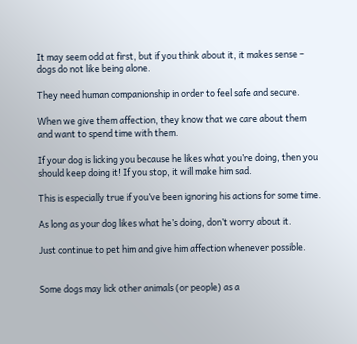It may seem odd at first, but if you think about it, it makes sense – dogs do not like being alone.

They need human companionship in order to feel safe and secure.

When we give them affection, they know that we care about them and want to spend time with them.

If your dog is licking you because he likes what you’re doing, then you should keep doing it! If you stop, it will make him sad.

This is especially true if you’ve been ignoring his actions for some time.

As long as your dog likes what he’s doing, don’t worry about it.

Just continue to pet him and give him affection whenever possible.


Some dogs may lick other animals (or people) as a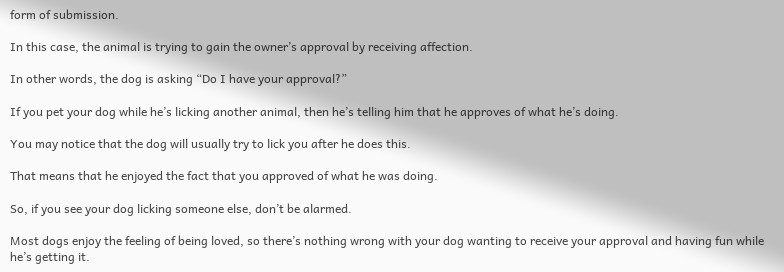form of submission.

In this case, the animal is trying to gain the owner’s approval by receiving affection.

In other words, the dog is asking “Do I have your approval?”

If you pet your dog while he’s licking another animal, then he’s telling him that he approves of what he’s doing.

You may notice that the dog will usually try to lick you after he does this.

That means that he enjoyed the fact that you approved of what he was doing.

So, if you see your dog licking someone else, don’t be alarmed.

Most dogs enjoy the feeling of being loved, so there’s nothing wrong with your dog wanting to receive your approval and having fun while he’s getting it.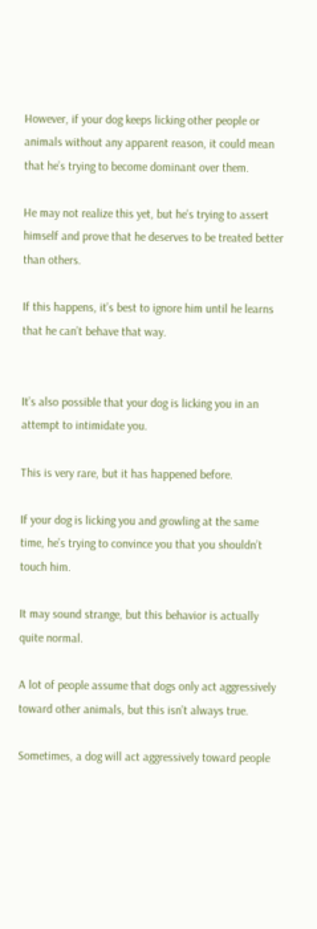However, if your dog keeps licking other people or animals without any apparent reason, it could mean that he’s trying to become dominant over them.

He may not realize this yet, but he’s trying to assert himself and prove that he deserves to be treated better than others.

If this happens, it’s best to ignore him until he learns that he can’t behave that way.


It’s also possible that your dog is licking you in an attempt to intimidate you.

This is very rare, but it has happened before.

If your dog is licking you and growling at the same time, he’s trying to convince you that you shouldn’t touch him.

It may sound strange, but this behavior is actually quite normal.

A lot of people assume that dogs only act aggressively toward other animals, but this isn’t always true.

Sometimes, a dog will act aggressively toward people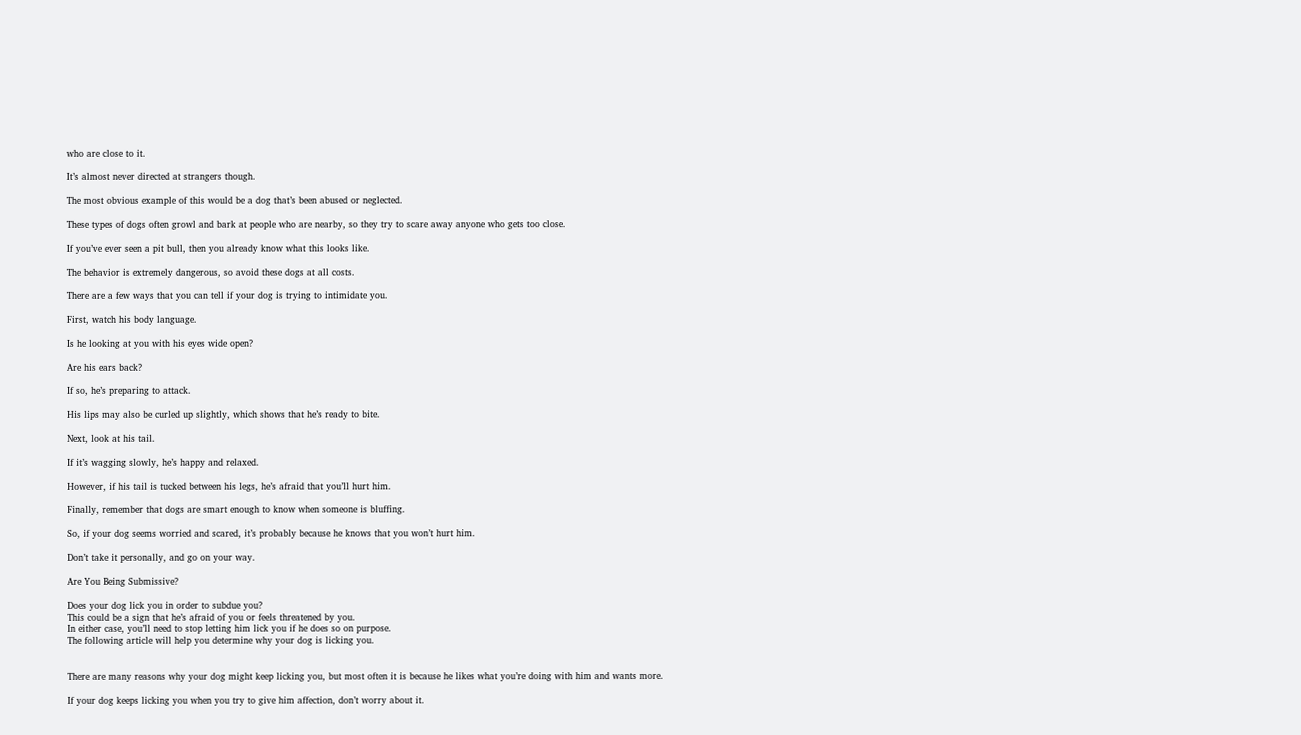who are close to it.

It’s almost never directed at strangers though.

The most obvious example of this would be a dog that’s been abused or neglected.

These types of dogs often growl and bark at people who are nearby, so they try to scare away anyone who gets too close.

If you’ve ever seen a pit bull, then you already know what this looks like.

The behavior is extremely dangerous, so avoid these dogs at all costs.

There are a few ways that you can tell if your dog is trying to intimidate you.

First, watch his body language.

Is he looking at you with his eyes wide open?

Are his ears back?

If so, he’s preparing to attack.

His lips may also be curled up slightly, which shows that he’s ready to bite.

Next, look at his tail.

If it’s wagging slowly, he’s happy and relaxed.

However, if his tail is tucked between his legs, he’s afraid that you’ll hurt him.

Finally, remember that dogs are smart enough to know when someone is bluffing.

So, if your dog seems worried and scared, it’s probably because he knows that you won’t hurt him.

Don’t take it personally, and go on your way.

Are You Being Submissive?

Does your dog lick you in order to subdue you?
This could be a sign that he’s afraid of you or feels threatened by you.
In either case, you’ll need to stop letting him lick you if he does so on purpose.
The following article will help you determine why your dog is licking you.


There are many reasons why your dog might keep licking you, but most often it is because he likes what you’re doing with him and wants more.

If your dog keeps licking you when you try to give him affection, don’t worry about it.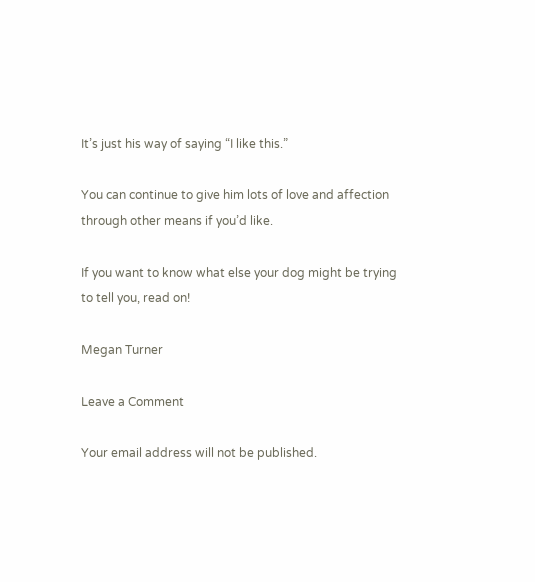It’s just his way of saying “I like this.”

You can continue to give him lots of love and affection through other means if you’d like.

If you want to know what else your dog might be trying to tell you, read on!

Megan Turner

Leave a Comment

Your email address will not be published.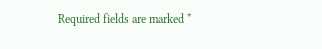Required fields are marked *